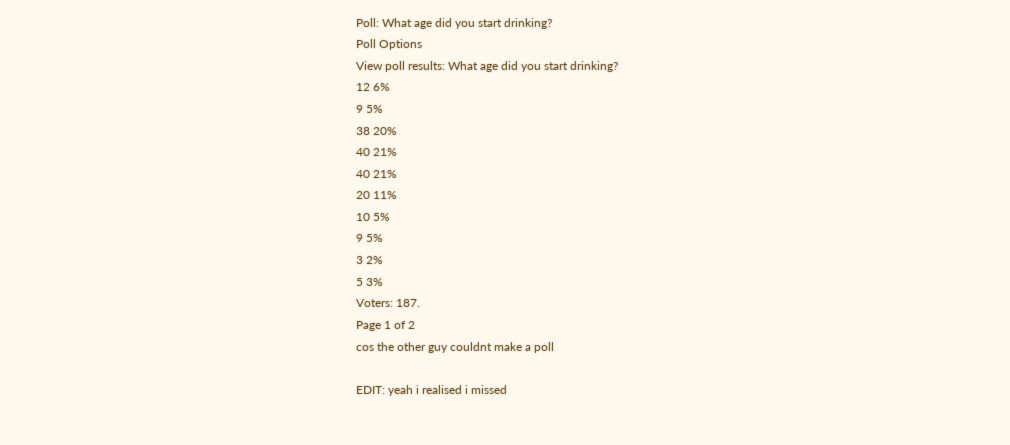Poll: What age did you start drinking?
Poll Options
View poll results: What age did you start drinking?
12 6%
9 5%
38 20%
40 21%
40 21%
20 11%
10 5%
9 5%
3 2%
5 3%
Voters: 187.
Page 1 of 2
cos the other guy couldnt make a poll

EDIT: yeah i realised i missed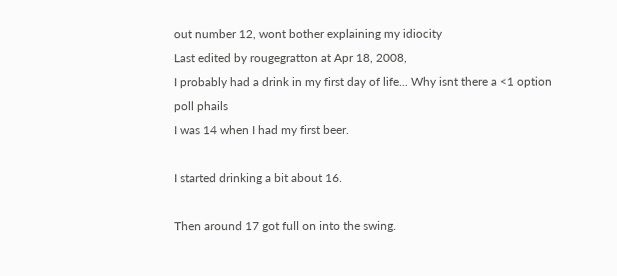out number 12, wont bother explaining my idiocity
Last edited by rougegratton at Apr 18, 2008,
I probably had a drink in my first day of life... Why isnt there a <1 option
poll phails
I was 14 when I had my first beer.

I started drinking a bit about 16.

Then around 17 got full on into the swing.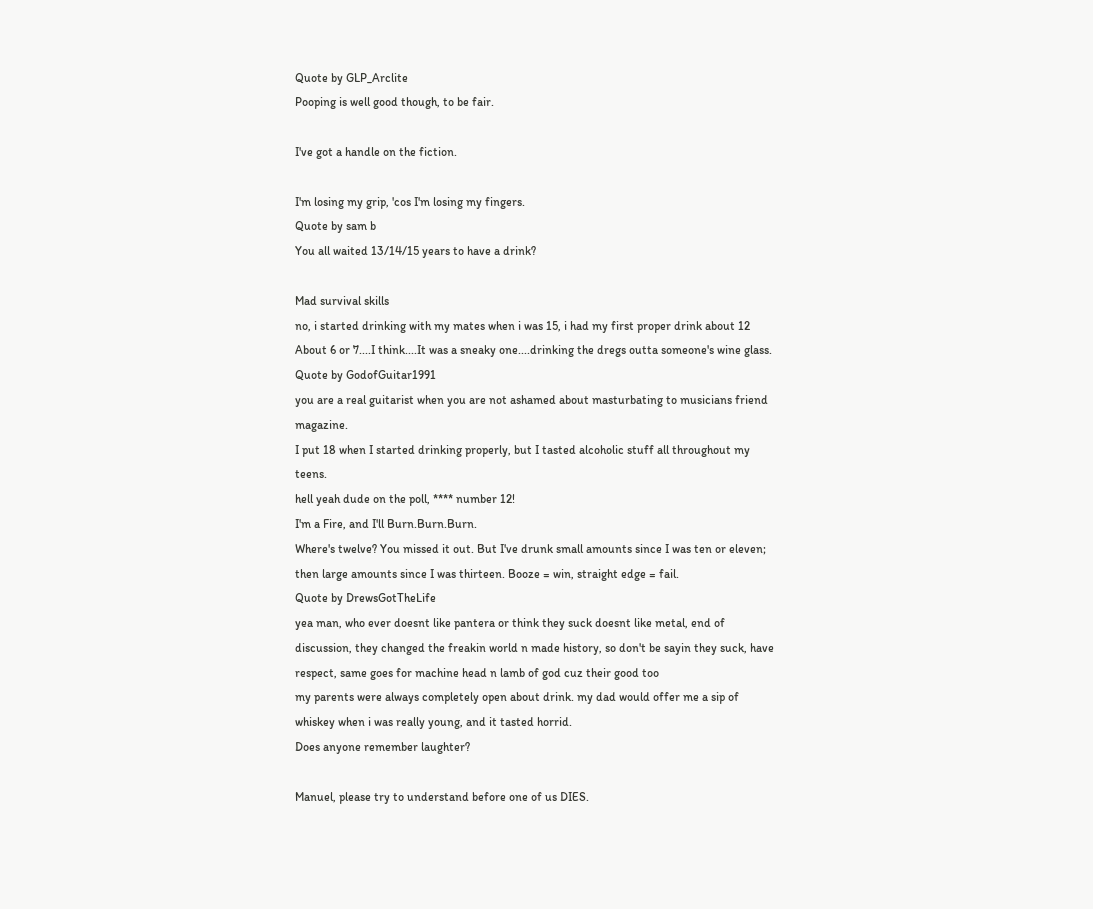Quote by GLP_Arclite
Pooping is well good though, to be fair.

I've got a handle on the fiction.

I'm losing my grip, 'cos I'm losing my fingers.
Quote by sam b
You all waited 13/14/15 years to have a drink?

Mad survival skills
no, i started drinking with my mates when i was 15, i had my first proper drink about 12
About 6 or 7....I think....It was a sneaky one....drinking the dregs outta someone's wine glass.
Quote by GodofGuitar1991
you are a real guitarist when you are not ashamed about masturbating to musicians friend magazine.
I put 18 when I started drinking properly, but I tasted alcoholic stuff all throughout my teens.
hell yeah dude on the poll, **** number 12!
I'm a Fire, and I'll Burn.Burn.Burn.
Where's twelve? You missed it out. But I've drunk small amounts since I was ten or eleven; then large amounts since I was thirteen. Booze = win, straight edge = fail.
Quote by DrewsGotTheLife
yea man, who ever doesnt like pantera or think they suck doesnt like metal, end of discussion, they changed the freakin world n made history, so don't be sayin they suck, have respect, same goes for machine head n lamb of god cuz their good too
my parents were always completely open about drink. my dad would offer me a sip of whiskey when i was really young, and it tasted horrid.
Does anyone remember laughter?

Manuel, please try to understand before one of us DIES.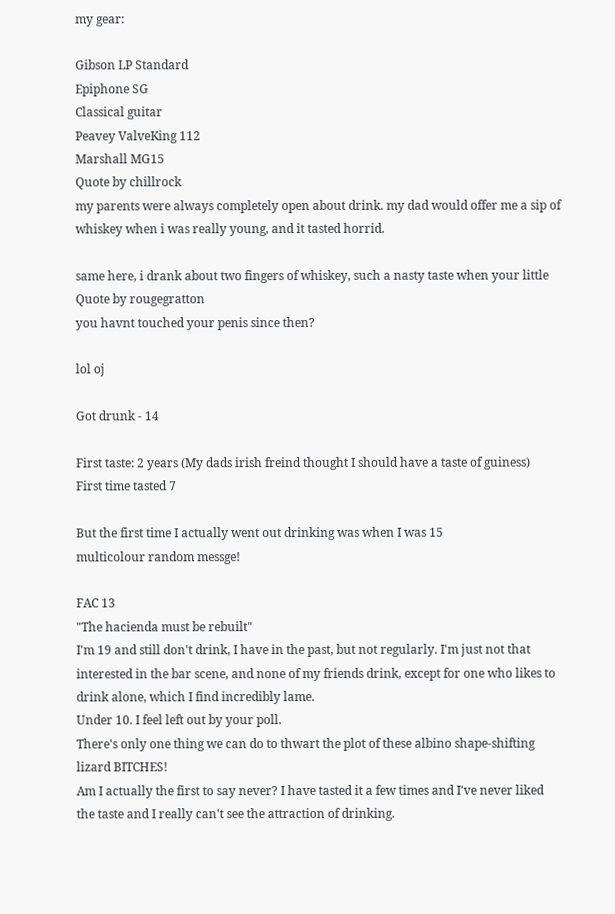my gear:

Gibson LP Standard
Epiphone SG
Classical guitar
Peavey ValveKing 112
Marshall MG15
Quote by chillrock
my parents were always completely open about drink. my dad would offer me a sip of whiskey when i was really young, and it tasted horrid.

same here, i drank about two fingers of whiskey, such a nasty taste when your little
Quote by rougegratton
you havnt touched your penis since then?

lol oj

Got drunk - 14

First taste: 2 years (My dads irish freind thought I should have a taste of guiness)
First time tasted 7

But the first time I actually went out drinking was when I was 15
multicolour random messge!

FAC 13
"The hacienda must be rebuilt"
I'm 19 and still don't drink, I have in the past, but not regularly. I'm just not that interested in the bar scene, and none of my friends drink, except for one who likes to drink alone, which I find incredibly lame.
Under 10. I feel left out by your poll.
There's only one thing we can do to thwart the plot of these albino shape-shifting lizard BITCHES!
Am I actually the first to say never? I have tasted it a few times and I've never liked the taste and I really can't see the attraction of drinking.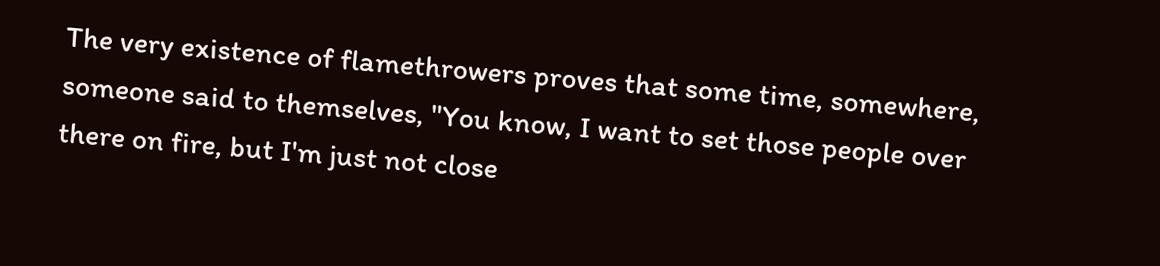The very existence of flamethrowers proves that some time, somewhere, someone said to themselves, "You know, I want to set those people over there on fire, but I'm just not close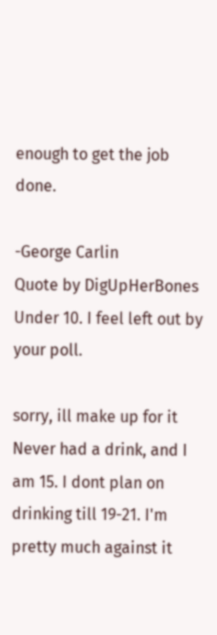enough to get the job done.

-George Carlin
Quote by DigUpHerBones
Under 10. I feel left out by your poll.

sorry, ill make up for it
Never had a drink, and I am 15. I dont plan on drinking till 19-21. I'm pretty much against it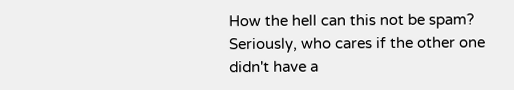How the hell can this not be spam?
Seriously, who cares if the other one didn't have a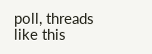poll, threads like this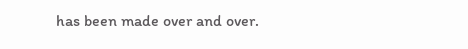has been made over and over.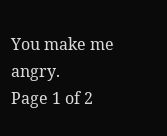You make me angry.
Page 1 of 2